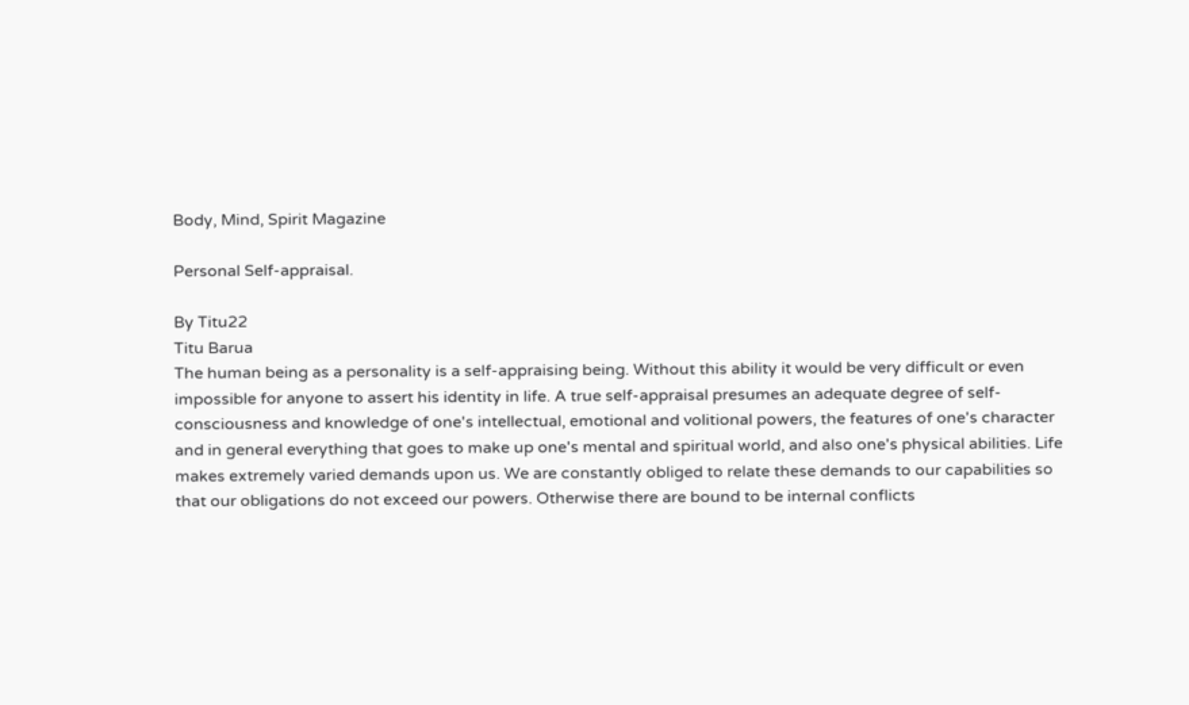Body, Mind, Spirit Magazine

Personal Self-appraisal.

By Titu22
Titu Barua
The human being as a personality is a self-appraising being. Without this ability it would be very difficult or even impossible for anyone to assert his identity in life. A true self-appraisal presumes an adequate degree of self-consciousness and knowledge of one's intellectual, emotional and volitional powers, the features of one's character and in general everything that goes to make up one's mental and spiritual world, and also one's physical abilities. Life makes extremely varied demands upon us. We are constantly obliged to relate these demands to our capabilities so that our obligations do not exceed our powers. Otherwise there are bound to be internal conflicts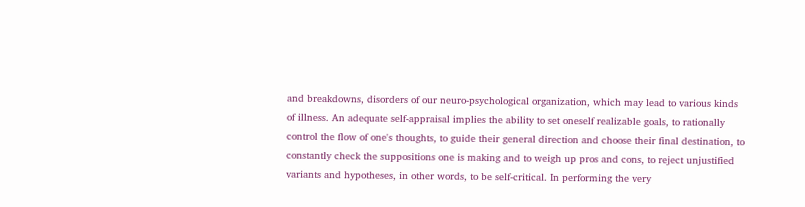and breakdowns, disorders of our neuro-psychological organization, which may lead to various kinds of illness. An adequate self-appraisal implies the ability to set oneself realizable goals, to rationally control the flow of one's thoughts, to guide their general direction and choose their final destination, to constantly check the suppositions one is making and to weigh up pros and cons, to reject unjustified variants and hypotheses, in other words, to be self-critical. In performing the very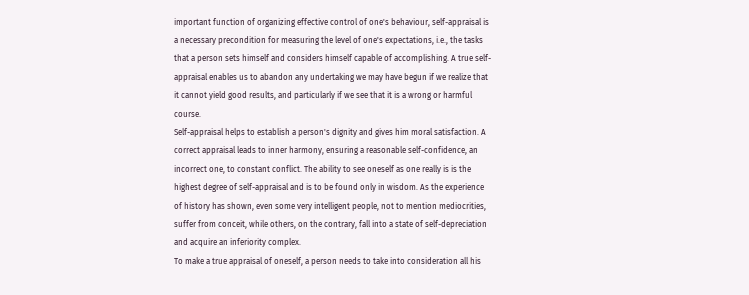important function of organizing effective control of one's behaviour, self-appraisal is a necessary precondition for measuring the level of one's expectations, i.e., the tasks that a person sets himself and considers himself capable of accomplishing. A true self-appraisal enables us to abandon any undertaking we may have begun if we realize that it cannot yield good results, and particularly if we see that it is a wrong or harmful course.
Self-appraisal helps to establish a person's dignity and gives him moral satisfaction. A correct appraisal leads to inner harmony, ensuring a reasonable self-confidence, an incorrect one, to constant conflict. The ability to see oneself as one really is is the highest degree of self-appraisal and is to be found only in wisdom. As the experience of history has shown, even some very intelligent people, not to mention mediocrities, suffer from conceit, while others, on the contrary, fall into a state of self-depreciation and acquire an inferiority complex.
To make a true appraisal of oneself, a person needs to take into consideration all his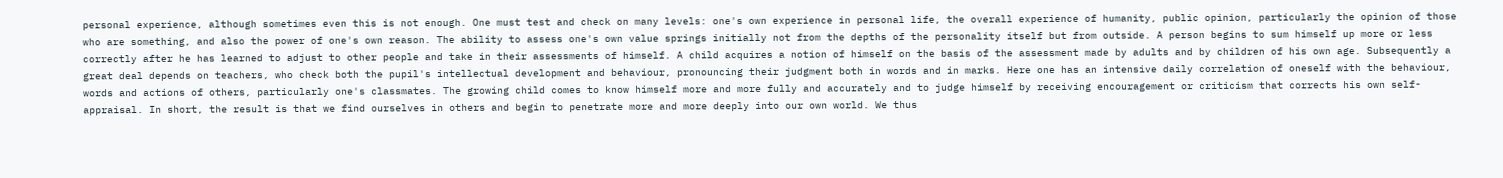personal experience, although sometimes even this is not enough. One must test and check on many levels: one's own experience in personal life, the overall experience of humanity, public opinion, particularly the opinion of those who are something, and also the power of one's own reason. The ability to assess one's own value springs initially not from the depths of the personality itself but from outside. A person begins to sum himself up more or less correctly after he has learned to adjust to other people and take in their assessments of himself. A child acquires a notion of himself on the basis of the assessment made by adults and by children of his own age. Subsequently a great deal depends on teachers, who check both the pupil's intellectual development and behaviour, pronouncing their judgment both in words and in marks. Here one has an intensive daily correlation of oneself with the behaviour, words and actions of others, particularly one's classmates. The growing child comes to know himself more and more fully and accurately and to judge himself by receiving encouragement or criticism that corrects his own self-appraisal. In short, the result is that we find ourselves in others and begin to penetrate more and more deeply into our own world. We thus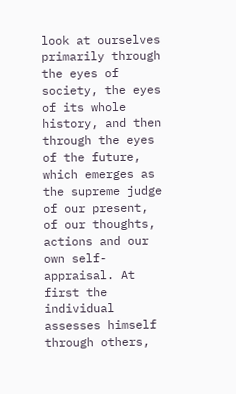look at ourselves primarily through the eyes of society, the eyes of its whole history, and then through the eyes of the future, which emerges as the supreme judge of our present, of our thoughts, actions and our own self-appraisal. At first the individual assesses himself through others,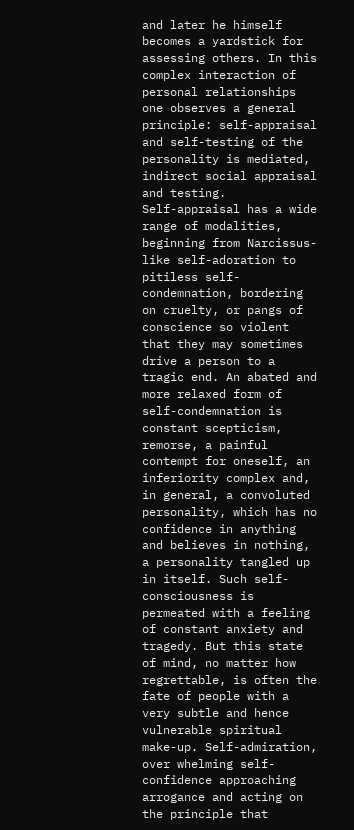and later he himself becomes a yardstick for assessing others. In this complex interaction of personal relationships one observes a general principle: self-appraisal and self-testing of the personality is mediated, indirect social appraisal and testing.
Self-appraisal has a wide range of modalities, beginning from Narcissus-like self-adoration to pitiless self-condemnation, bordering on cruelty, or pangs of conscience so violent that they may sometimes drive a person to a tragic end. An abated and more relaxed form of self-condemnation is constant scepticism, remorse, a painful contempt for oneself, an inferiority complex and, in general, a convoluted personality, which has no confidence in anything and believes in nothing, a personality tangled up in itself. Such self-consciousness is permeated with a feeling of constant anxiety and tragedy. But this state of mind, no matter how regrettable, is often the fate of people with a very subtle and hence vulnerable spiritual make-up. Self-admiration, over whelming self-confidence approaching arrogance and acting on the principle that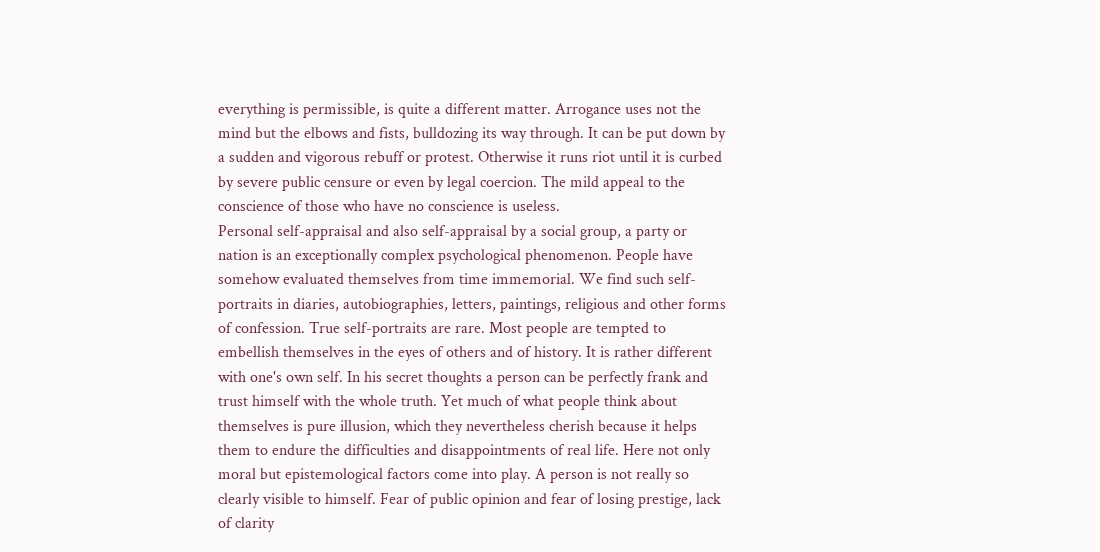everything is permissible, is quite a different matter. Arrogance uses not the mind but the elbows and fists, bulldozing its way through. It can be put down by a sudden and vigorous rebuff or protest. Otherwise it runs riot until it is curbed by severe public censure or even by legal coercion. The mild appeal to the conscience of those who have no conscience is useless.
Personal self-appraisal and also self-appraisal by a social group, a party or nation is an exceptionally complex psychological phenomenon. People have somehow evaluated themselves from time immemorial. We find such self-portraits in diaries, autobiographies, letters, paintings, religious and other forms of confession. True self-portraits are rare. Most people are tempted to embellish themselves in the eyes of others and of history. It is rather different with one's own self. In his secret thoughts a person can be perfectly frank and trust himself with the whole truth. Yet much of what people think about themselves is pure illusion, which they nevertheless cherish because it helps them to endure the difficulties and disappointments of real life. Here not only moral but epistemological factors come into play. A person is not really so clearly visible to himself. Fear of public opinion and fear of losing prestige, lack of clarity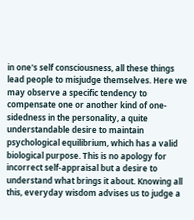in one's self consciousness, all these things lead people to misjudge themselves. Here we may observe a specific tendency to compensate one or another kind of one-sidedness in the personality, a quite understandable desire to maintain psychological equilibrium, which has a valid biological purpose. This is no apology for incorrect self-appraisal but a desire to understand what brings it about. Knowing all this, everyday wisdom advises us to judge a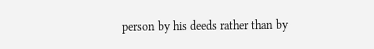person by his deeds rather than by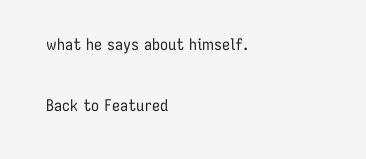what he says about himself.

Back to Featured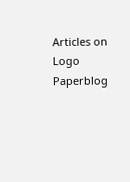Articles on Logo Paperblog